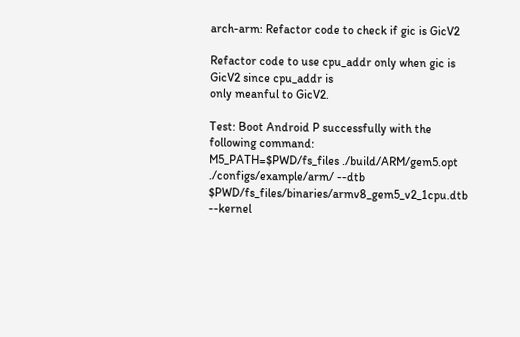arch-arm: Refactor code to check if gic is GicV2

Refactor code to use cpu_addr only when gic is GicV2 since cpu_addr is
only meanful to GicV2.

Test: Boot Android P successfully with the following command:
M5_PATH=$PWD/fs_files ./build/ARM/gem5.opt
./configs/example/arm/ --dtb
$PWD/fs_files/binaries/armv8_gem5_v2_1cpu.dtb --kernel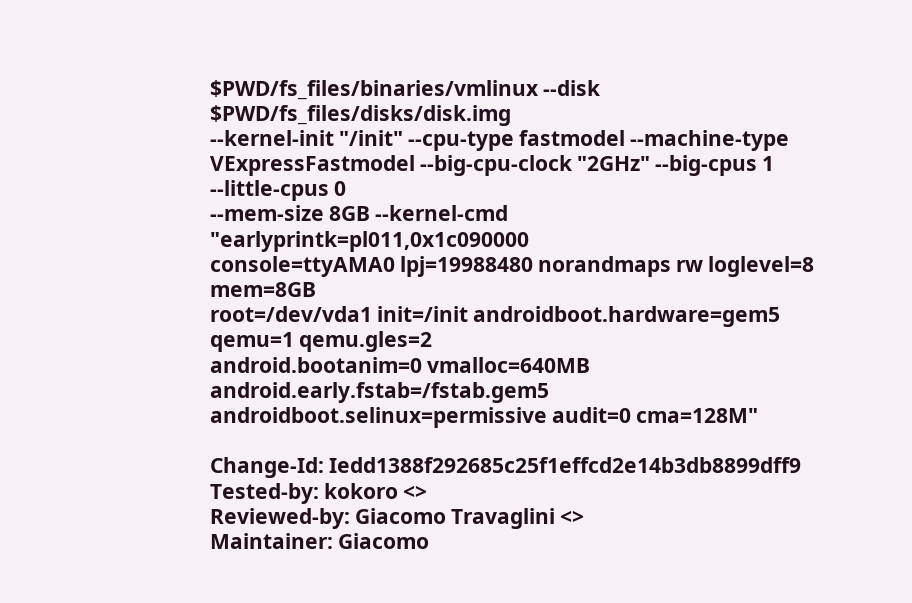$PWD/fs_files/binaries/vmlinux --disk $PWD/fs_files/disks/disk.img
--kernel-init "/init" --cpu-type fastmodel --machine-type
VExpressFastmodel --big-cpu-clock "2GHz" --big-cpus 1 --little-cpus 0
--mem-size 8GB --kernel-cmd "earlyprintk=pl011,0x1c090000
console=ttyAMA0 lpj=19988480 norandmaps rw loglevel=8 mem=8GB
root=/dev/vda1 init=/init androidboot.hardware=gem5 qemu=1 qemu.gles=2
android.bootanim=0 vmalloc=640MB android.early.fstab=/fstab.gem5
androidboot.selinux=permissive audit=0 cma=128M"

Change-Id: Iedd1388f292685c25f1effcd2e14b3db8899dff9
Tested-by: kokoro <>
Reviewed-by: Giacomo Travaglini <>
Maintainer: Giacomo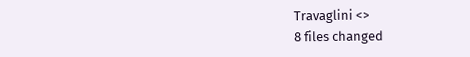Travaglini <>
8 files changed